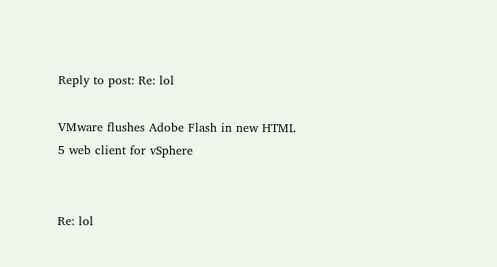Reply to post: Re: lol

VMware flushes Adobe Flash in new HTML 5 web client for vSphere


Re: lol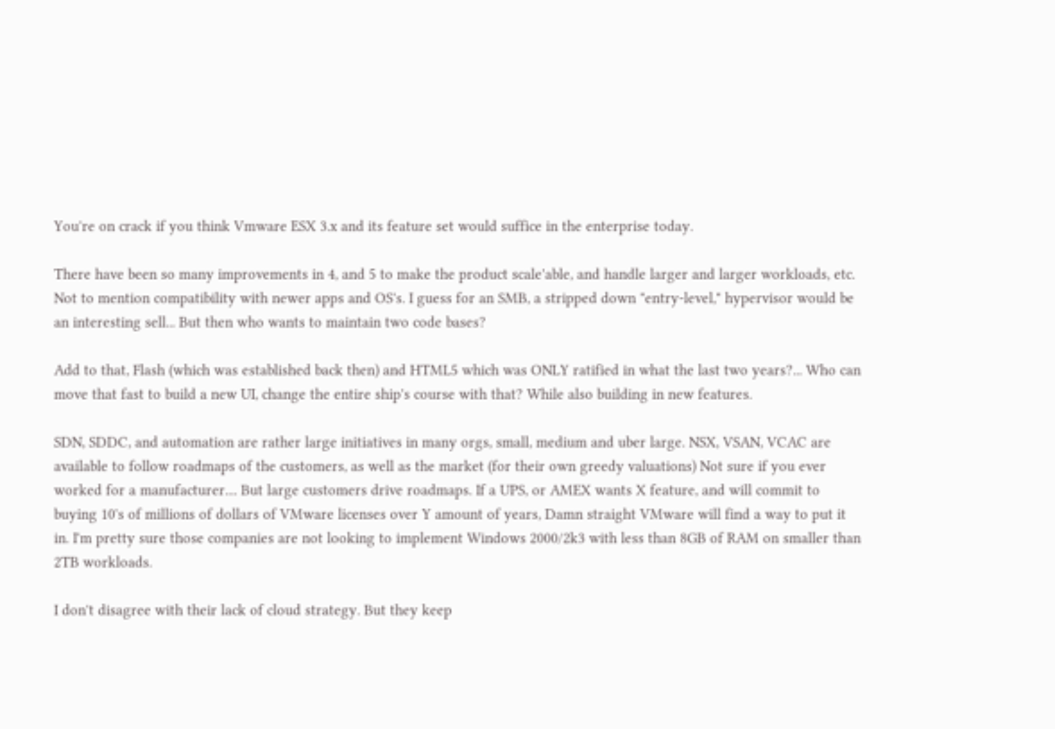You're on crack if you think Vmware ESX 3.x and its feature set would suffice in the enterprise today.

There have been so many improvements in 4, and 5 to make the product scale'able, and handle larger and larger workloads, etc. Not to mention compatibility with newer apps and OS's. I guess for an SMB, a stripped down "entry-level," hypervisor would be an interesting sell... But then who wants to maintain two code bases?

Add to that, Flash (which was established back then) and HTML5 which was ONLY ratified in what the last two years?... Who can move that fast to build a new UI, change the entire ship's course with that? While also building in new features.

SDN, SDDC, and automation are rather large initiatives in many orgs, small, medium and uber large. NSX, VSAN, VCAC are available to follow roadmaps of the customers, as well as the market (for their own greedy valuations) Not sure if you ever worked for a manufacturer.... But large customers drive roadmaps. If a UPS, or AMEX wants X feature, and will commit to buying 10's of millions of dollars of VMware licenses over Y amount of years, Damn straight VMware will find a way to put it in. I'm pretty sure those companies are not looking to implement Windows 2000/2k3 with less than 8GB of RAM on smaller than 2TB workloads.

I don't disagree with their lack of cloud strategy. But they keep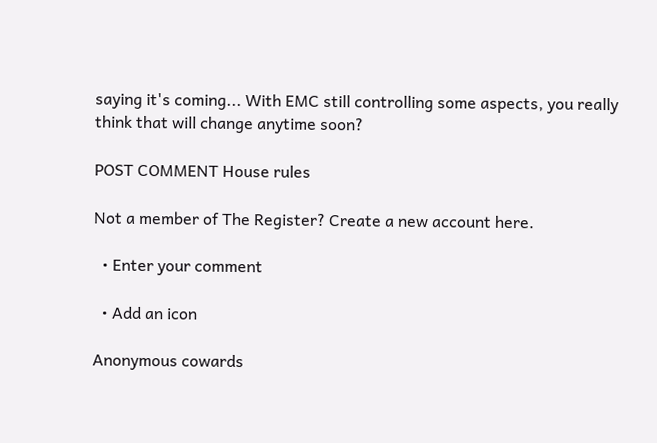saying it's coming... With EMC still controlling some aspects, you really think that will change anytime soon?

POST COMMENT House rules

Not a member of The Register? Create a new account here.

  • Enter your comment

  • Add an icon

Anonymous cowards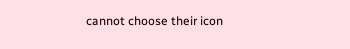cannot choose their icon